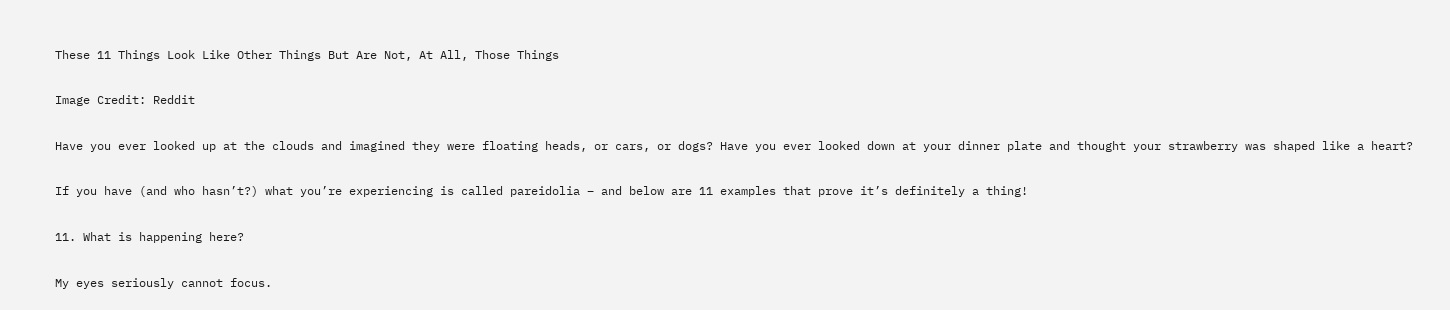These 11 Things Look Like Other Things But Are Not, At All, Those Things

Image Credit: Reddit

Have you ever looked up at the clouds and imagined they were floating heads, or cars, or dogs? Have you ever looked down at your dinner plate and thought your strawberry was shaped like a heart?

If you have (and who hasn’t?) what you’re experiencing is called pareidolia – and below are 11 examples that prove it’s definitely a thing!

11. What is happening here?

My eyes seriously cannot focus.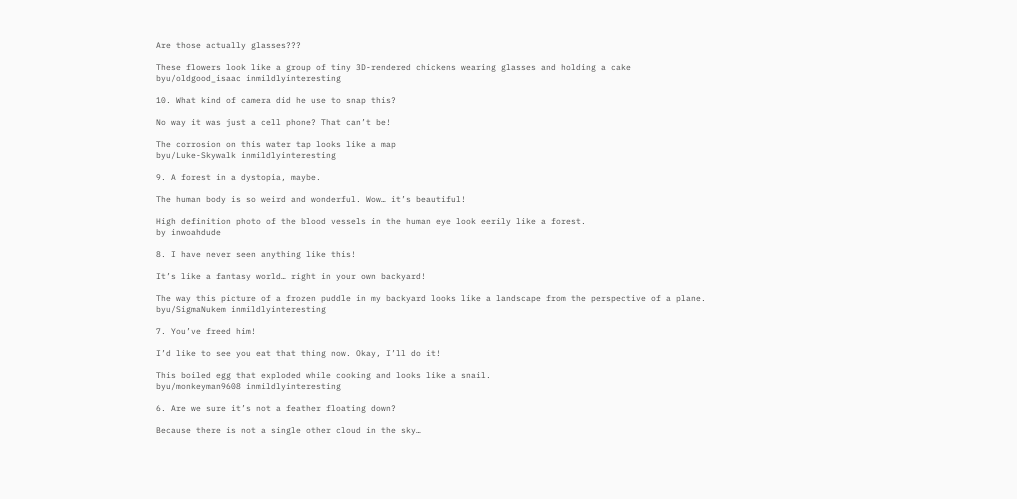Are those actually glasses???

These flowers look like a group of tiny 3D-rendered chickens wearing glasses and holding a cake
byu/oldgood_isaac inmildlyinteresting

10. What kind of camera did he use to snap this?

No way it was just a cell phone? That can’t be!

The corrosion on this water tap looks like a map
byu/Luke-Skywalk inmildlyinteresting

9. A forest in a dystopia, maybe.

The human body is so weird and wonderful. Wow… it’s beautiful!

High definition photo of the blood vessels in the human eye look eerily like a forest.
by inwoahdude

8. I have never seen anything like this!

It’s like a fantasy world… right in your own backyard!

The way this picture of a frozen puddle in my backyard looks like a landscape from the perspective of a plane.
byu/SigmaNukem inmildlyinteresting

7. You’ve freed him!

I’d like to see you eat that thing now. Okay, I’ll do it!

This boiled egg that exploded while cooking and looks like a snail.
byu/monkeyman9608 inmildlyinteresting

6. Are we sure it’s not a feather floating down?

Because there is not a single other cloud in the sky…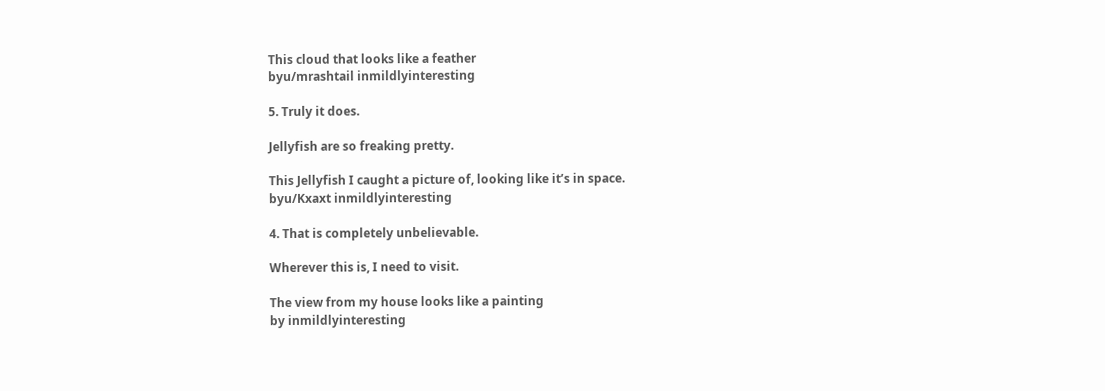This cloud that looks like a feather
byu/mrashtail inmildlyinteresting

5. Truly it does.

Jellyfish are so freaking pretty.

This Jellyfish I caught a picture of, looking like it’s in space.
byu/Kxaxt inmildlyinteresting

4. That is completely unbelievable.

Wherever this is, I need to visit.

The view from my house looks like a painting
by inmildlyinteresting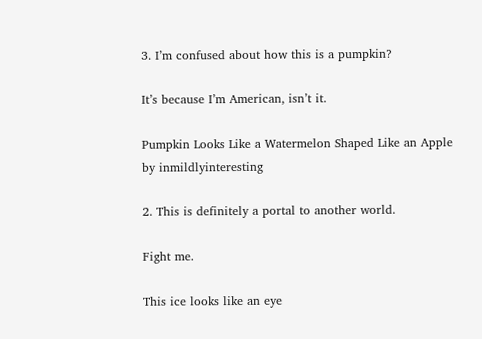3. I’m confused about how this is a pumpkin?

It’s because I’m American, isn’t it.

Pumpkin Looks Like a Watermelon Shaped Like an Apple
by inmildlyinteresting

2. This is definitely a portal to another world.

Fight me.

This ice looks like an eye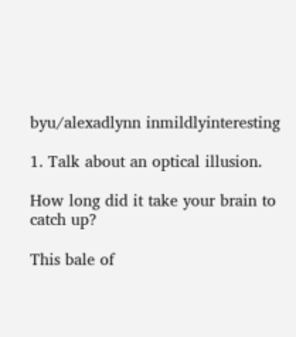byu/alexadlynn inmildlyinteresting

1. Talk about an optical illusion.

How long did it take your brain to catch up?

This bale of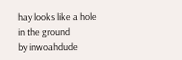hay looks like a hole in the ground
by inwoahdude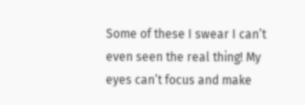Some of these I swear I can’t even seen the real thing! My eyes can’t focus and make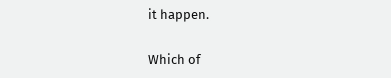it happen.

Which of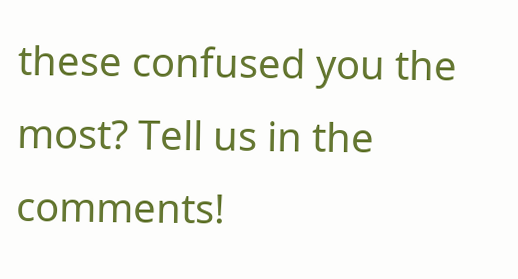these confused you the most? Tell us in the comments!